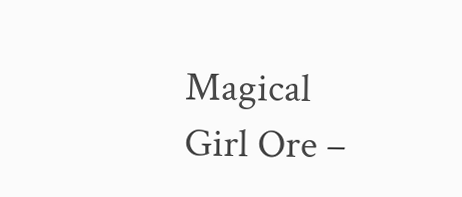Magical Girl Ore –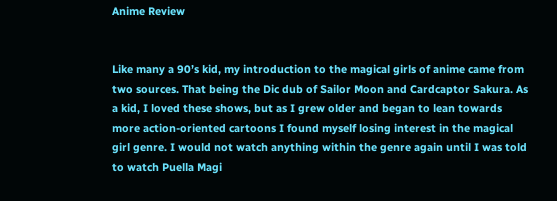Anime Review


Like many a 90’s kid, my introduction to the magical girls of anime came from two sources. That being the Dic dub of Sailor Moon and Cardcaptor Sakura. As a kid, I loved these shows, but as I grew older and began to lean towards more action-oriented cartoons I found myself losing interest in the magical girl genre. I would not watch anything within the genre again until I was told to watch Puella Magi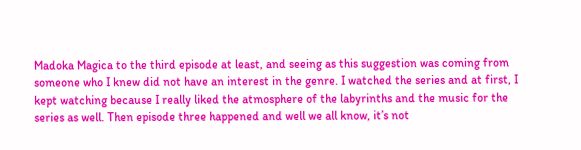Madoka Magica to the third episode at least, and seeing as this suggestion was coming from someone who I knew did not have an interest in the genre. I watched the series and at first, I kept watching because I really liked the atmosphere of the labyrinths and the music for the series as well. Then episode three happened and well we all know, it’s not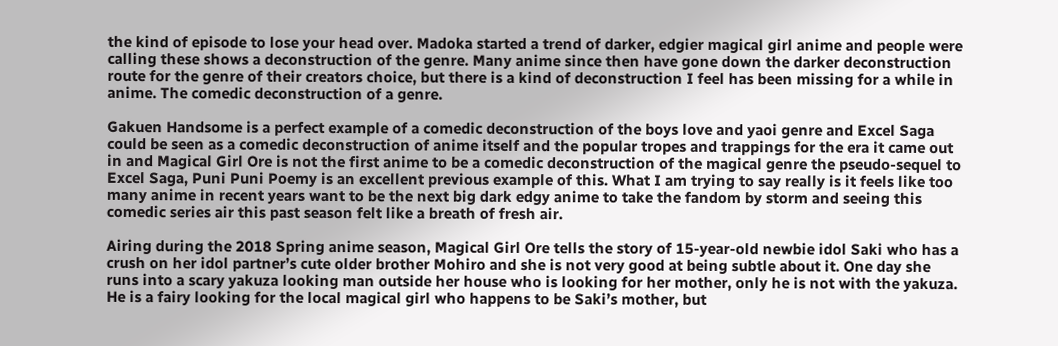the kind of episode to lose your head over. Madoka started a trend of darker, edgier magical girl anime and people were calling these shows a deconstruction of the genre. Many anime since then have gone down the darker deconstruction route for the genre of their creators choice, but there is a kind of deconstruction I feel has been missing for a while in anime. The comedic deconstruction of a genre.

Gakuen Handsome is a perfect example of a comedic deconstruction of the boys love and yaoi genre and Excel Saga could be seen as a comedic deconstruction of anime itself and the popular tropes and trappings for the era it came out in and Magical Girl Ore is not the first anime to be a comedic deconstruction of the magical genre the pseudo-sequel to Excel Saga, Puni Puni Poemy is an excellent previous example of this. What I am trying to say really is it feels like too many anime in recent years want to be the next big dark edgy anime to take the fandom by storm and seeing this comedic series air this past season felt like a breath of fresh air.

Airing during the 2018 Spring anime season, Magical Girl Ore tells the story of 15-year-old newbie idol Saki who has a crush on her idol partner’s cute older brother Mohiro and she is not very good at being subtle about it. One day she runs into a scary yakuza looking man outside her house who is looking for her mother, only he is not with the yakuza. He is a fairy looking for the local magical girl who happens to be Saki’s mother, but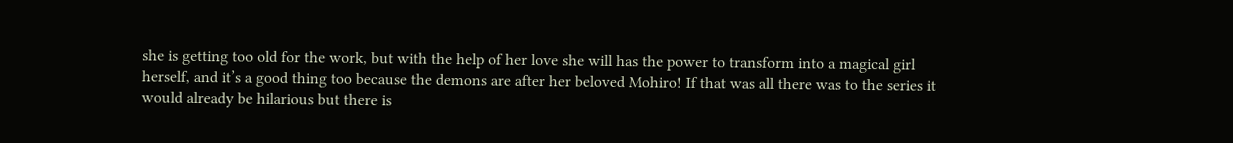she is getting too old for the work, but with the help of her love she will has the power to transform into a magical girl herself, and it’s a good thing too because the demons are after her beloved Mohiro! If that was all there was to the series it would already be hilarious but there is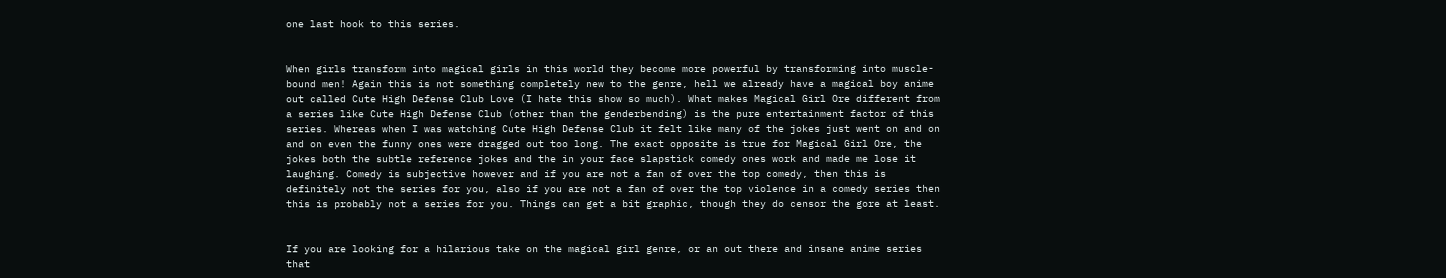one last hook to this series.


When girls transform into magical girls in this world they become more powerful by transforming into muscle-bound men! Again this is not something completely new to the genre, hell we already have a magical boy anime out called Cute High Defense Club Love (I hate this show so much). What makes Magical Girl Ore different from a series like Cute High Defense Club (other than the genderbending) is the pure entertainment factor of this series. Whereas when I was watching Cute High Defense Club it felt like many of the jokes just went on and on and on even the funny ones were dragged out too long. The exact opposite is true for Magical Girl Ore, the jokes both the subtle reference jokes and the in your face slapstick comedy ones work and made me lose it laughing. Comedy is subjective however and if you are not a fan of over the top comedy, then this is definitely not the series for you, also if you are not a fan of over the top violence in a comedy series then this is probably not a series for you. Things can get a bit graphic, though they do censor the gore at least.


If you are looking for a hilarious take on the magical girl genre, or an out there and insane anime series that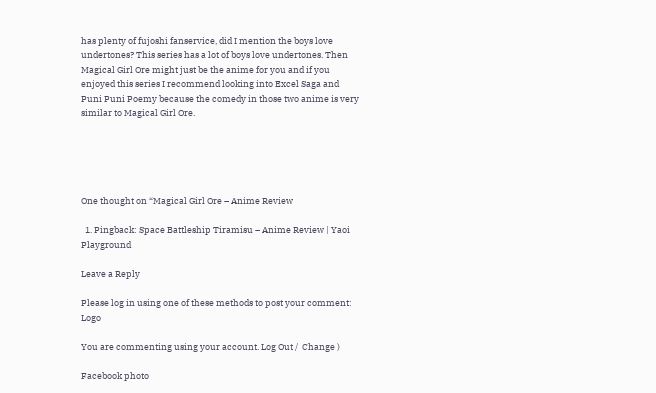has plenty of fujoshi fanservice, did I mention the boys love undertones? This series has a lot of boys love undertones. Then Magical Girl Ore might just be the anime for you and if you enjoyed this series I recommend looking into Excel Saga and Puni Puni Poemy because the comedy in those two anime is very similar to Magical Girl Ore.





One thought on “Magical Girl Ore – Anime Review

  1. Pingback: Space Battleship Tiramisu – Anime Review | Yaoi Playground

Leave a Reply

Please log in using one of these methods to post your comment: Logo

You are commenting using your account. Log Out /  Change )

Facebook photo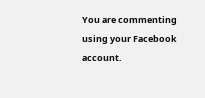You are commenting using your Facebook account.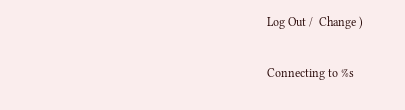Log Out /  Change )

Connecting to %s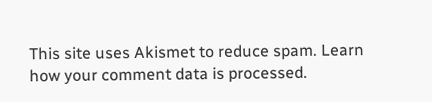This site uses Akismet to reduce spam. Learn how your comment data is processed.